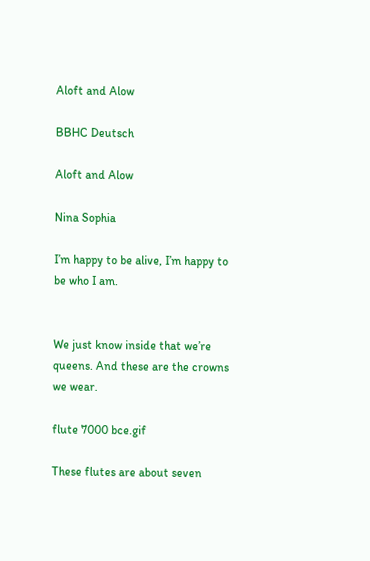Aloft and Alow

BBHC Deutsch

Aloft and Alow

Nina Sophia

I’m happy to be alive, I’m happy to be who I am.


We just know inside that we’re queens. And these are the crowns we wear.

flute 7000 bce.gif

These flutes are about seven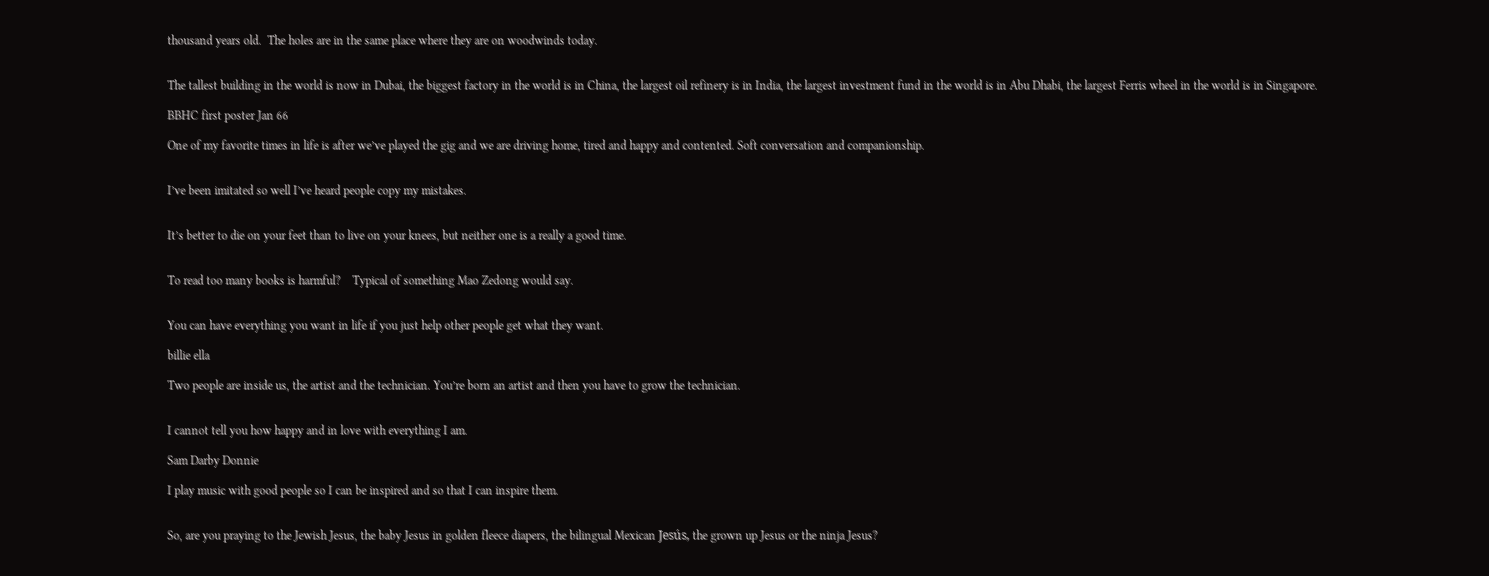thousand years old.  The holes are in the same place where they are on woodwinds today.


The tallest building in the world is now in Dubai, the biggest factory in the world is in China, the largest oil refinery is in India, the largest investment fund in the world is in Abu Dhabi, the largest Ferris wheel in the world is in Singapore.

BBHC first poster Jan 66

One of my favorite times in life is after we’ve played the gig and we are driving home, tired and happy and contented. Soft conversation and companionship.


I’ve been imitated so well I’ve heard people copy my mistakes.


It’s better to die on your feet than to live on your knees, but neither one is a really a good time.


To read too many books is harmful?    Typical of something Mao Zedong would say.


You can have everything you want in life if you just help other people get what they want.

billie ella

Two people are inside us, the artist and the technician. You’re born an artist and then you have to grow the technician.


I cannot tell you how happy and in love with everything I am.

Sam Darby Donnie

I play music with good people so I can be inspired and so that I can inspire them.


So, are you praying to the Jewish Jesus, the baby Jesus in golden fleece diapers, the bilingual Mexican Jesús, the grown up Jesus or the ninja Jesus?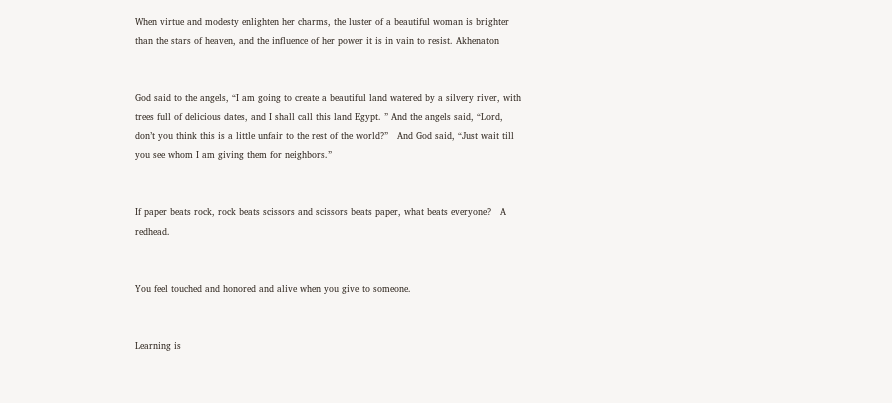When virtue and modesty enlighten her charms, the luster of a beautiful woman is brighter than the stars of heaven, and the influence of her power it is in vain to resist. Akhenaton


God said to the angels, “I am going to create a beautiful land watered by a silvery river, with trees full of delicious dates, and I shall call this land Egypt. ” And the angels said, “Lord, don’t you think this is a little unfair to the rest of the world?”   And God said, “Just wait till you see whom I am giving them for neighbors.”


If paper beats rock, rock beats scissors and scissors beats paper, what beats everyone?   A redhead.


You feel touched and honored and alive when you give to someone.


Learning is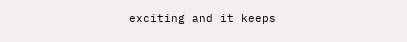exciting and it keeps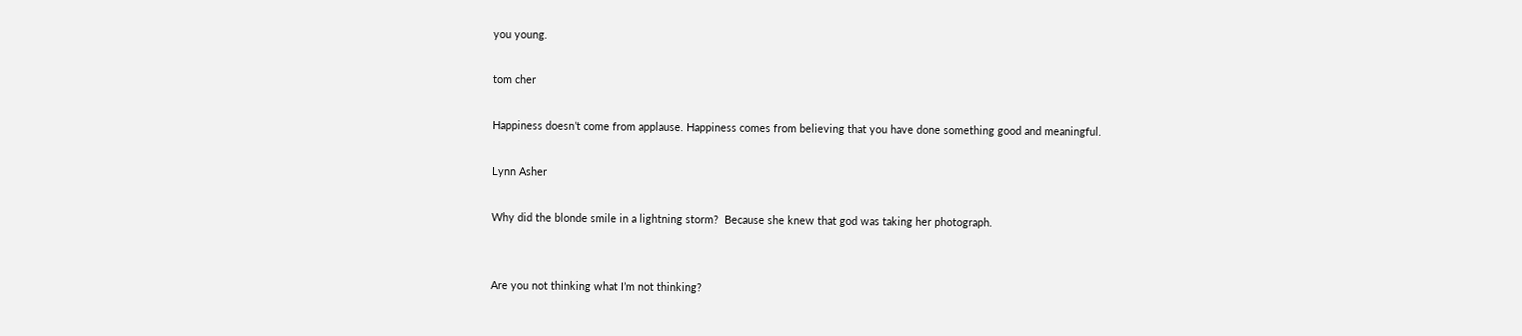you young.

tom cher

Happiness doesn’t come from applause. Happiness comes from believing that you have done something good and meaningful.

Lynn Asher

Why did the blonde smile in a lightning storm?  Because she knew that god was taking her photograph.


Are you not thinking what I’m not thinking?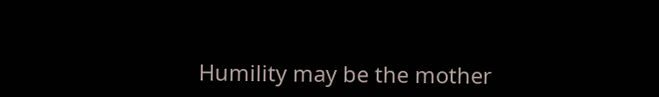Humility may be the mother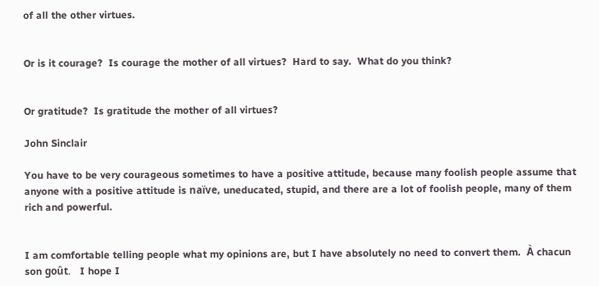of all the other virtues.


Or is it courage?  Is courage the mother of all virtues?  Hard to say.  What do you think?


Or gratitude?  Is gratitude the mother of all virtues?

John Sinclair

You have to be very courageous sometimes to have a positive attitude, because many foolish people assume that anyone with a positive attitude is naïve, uneducated, stupid, and there are a lot of foolish people, many of them rich and powerful.


I am comfortable telling people what my opinions are, but I have absolutely no need to convert them.  À chacun son goût.   I hope I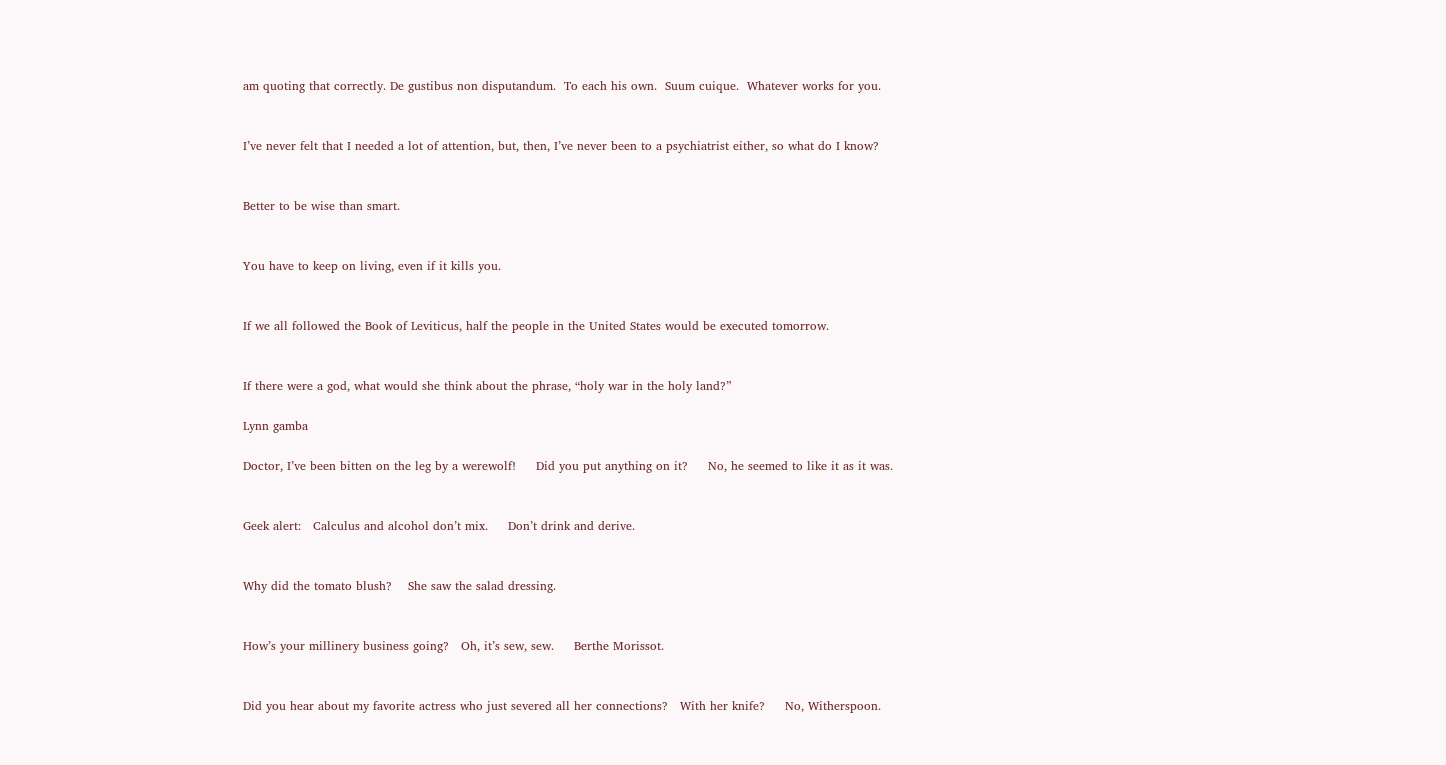am quoting that correctly. De gustibus non disputandum.  To each his own.  Suum cuique.  Whatever works for you.


I’ve never felt that I needed a lot of attention, but, then, I’ve never been to a psychiatrist either, so what do I know?


Better to be wise than smart.


You have to keep on living, even if it kills you.


If we all followed the Book of Leviticus, half the people in the United States would be executed tomorrow.


If there were a god, what would she think about the phrase, “holy war in the holy land?”

Lynn gamba

Doctor, I’ve been bitten on the leg by a werewolf!     Did you put anything on it?     No, he seemed to like it as it was.


Geek alert:   Calculus and alcohol don’t mix.     Don’t drink and derive.


Why did the tomato blush?    She saw the salad dressing.


How’s your millinery business going?   Oh, it’s sew, sew.     Berthe Morissot.


Did you hear about my favorite actress who just severed all her connections?   With her knife?     No, Witherspoon.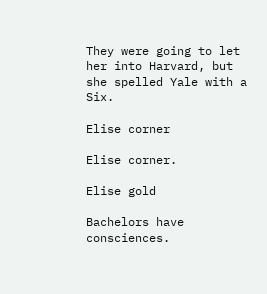They were going to let her into Harvard, but she spelled Yale with a Six.

Elise corner

Elise corner.

Elise gold

Bachelors have consciences.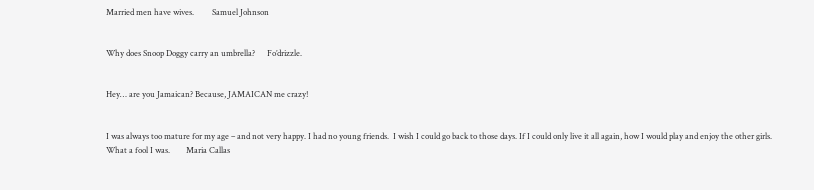Married men have wives.         Samuel Johnson


Why does Snoop Doggy carry an umbrella?      Fo’drizzle.


Hey… are you Jamaican? Because, JAMAICAN me crazy!


I was always too mature for my age – and not very happy. I had no young friends.  I wish I could go back to those days. If I could only live it all again, how I would play and enjoy the other girls. What a fool I was.        Maria Callas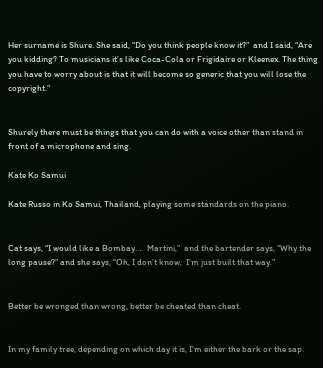Her surname is Shure. She said, “Do you think people know it?”  and I said, “Are you kidding? To musicians it’s like Coca-Cola or Frigidaire or Kleenex. The thing you have to worry about is that it will become so generic that you will lose the copyright.”


Shurely there must be things that you can do with a voice other than stand in front of a microphone and sing.

Kate Ko Samui

Kate Russo in Ko Samui, Thailand, playing some standards on the piano.


Cat says, “I would like a Bombay….  Martini,”  and the bartender says, “Why the long pause?” and she says, “Oh, I don’t know,  I’m just built that way.”


Better be wronged than wrong, better be cheated than cheat.


In my family tree, depending on which day it is, I’m either the bark or the sap.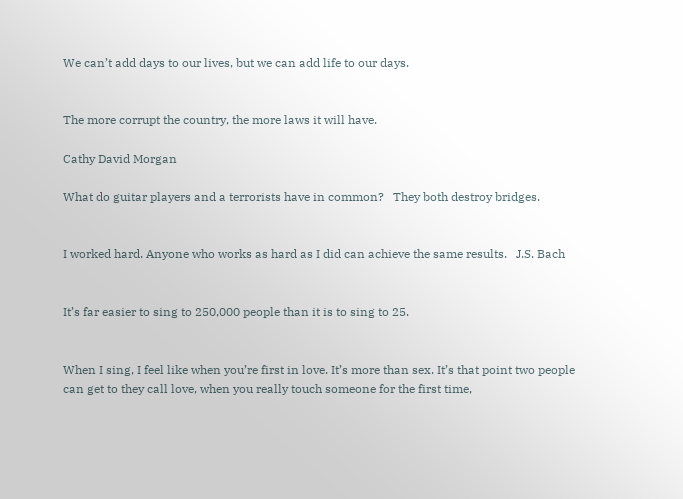We can’t add days to our lives, but we can add life to our days.


The more corrupt the country, the more laws it will have.

Cathy David Morgan

What do guitar players and a terrorists have in common?   They both destroy bridges.


I worked hard. Anyone who works as hard as I did can achieve the same results.   J.S. Bach


It’s far easier to sing to 250,000 people than it is to sing to 25.


When I sing, I feel like when you’re first in love. It’s more than sex. It’s that point two people can get to they call love, when you really touch someone for the first time,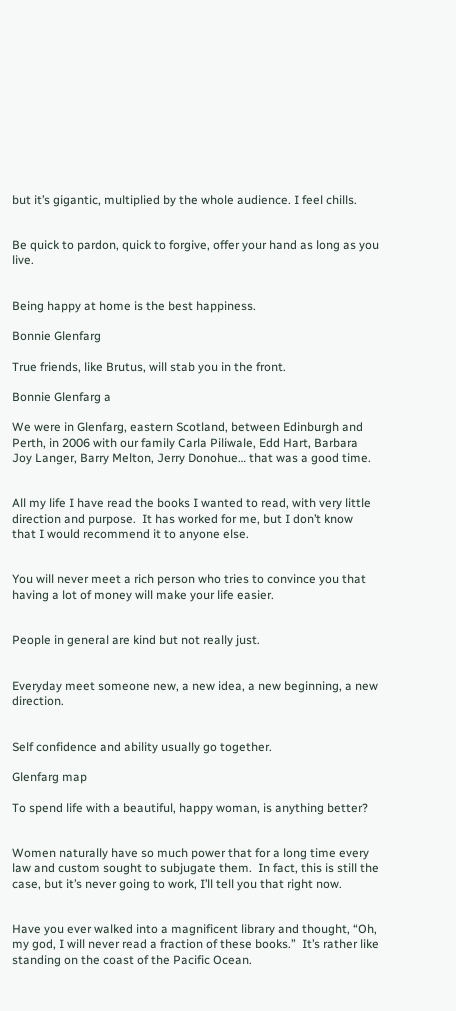but it’s gigantic, multiplied by the whole audience. I feel chills.


Be quick to pardon, quick to forgive, offer your hand as long as you live.


Being happy at home is the best happiness.

Bonnie Glenfarg

True friends, like Brutus, will stab you in the front.

Bonnie Glenfarg a

We were in Glenfarg, eastern Scotland, between Edinburgh and Perth, in 2006 with our family Carla Piliwale, Edd Hart, Barbara Joy Langer, Barry Melton, Jerry Donohue… that was a good time.


All my life I have read the books I wanted to read, with very little direction and purpose.  It has worked for me, but I don’t know that I would recommend it to anyone else.


You will never meet a rich person who tries to convince you that having a lot of money will make your life easier.


People in general are kind but not really just.


Everyday meet someone new, a new idea, a new beginning, a new direction.


Self confidence and ability usually go together.

Glenfarg map

To spend life with a beautiful, happy woman, is anything better?


Women naturally have so much power that for a long time every law and custom sought to subjugate them.  In fact, this is still the case, but it’s never going to work, I’ll tell you that right now.


Have you ever walked into a magnificent library and thought, “Oh, my god, I will never read a fraction of these books.”  It’s rather like standing on the coast of the Pacific Ocean.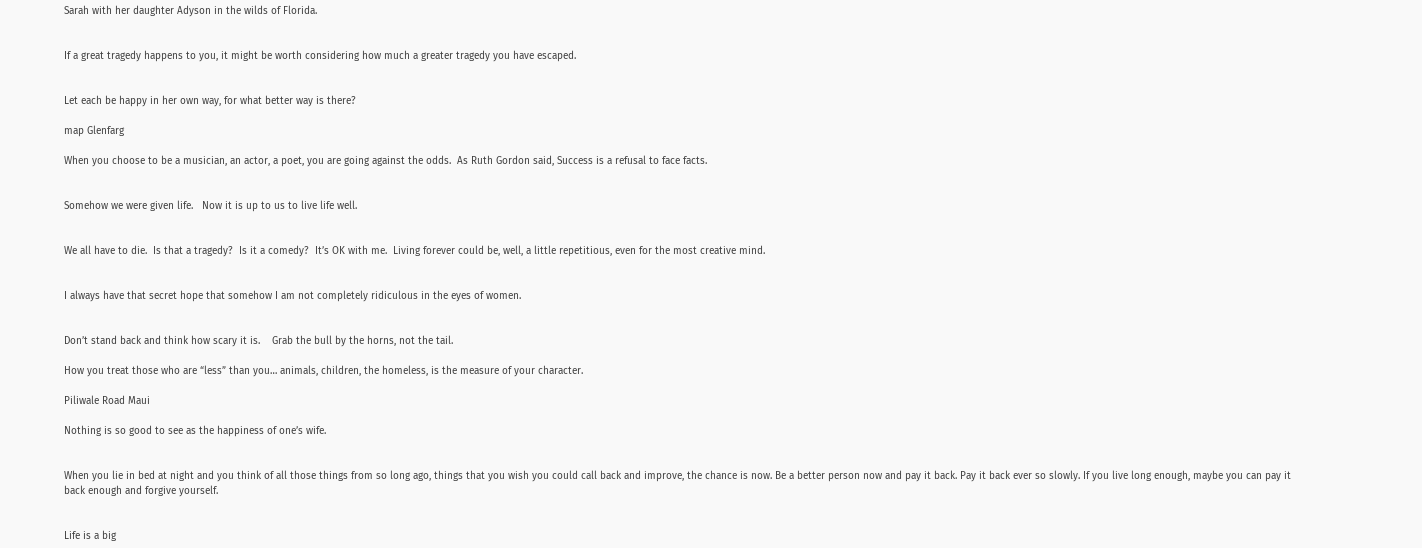Sarah with her daughter Adyson in the wilds of Florida.


If a great tragedy happens to you, it might be worth considering how much a greater tragedy you have escaped.


Let each be happy in her own way, for what better way is there?

map Glenfarg

When you choose to be a musician, an actor, a poet, you are going against the odds.  As Ruth Gordon said, Success is a refusal to face facts.


Somehow we were given life.   Now it is up to us to live life well.


We all have to die.  Is that a tragedy?  Is it a comedy?  It’s OK with me.  Living forever could be, well, a little repetitious, even for the most creative mind.


I always have that secret hope that somehow I am not completely ridiculous in the eyes of women.


Don’t stand back and think how scary it is.    Grab the bull by the horns, not the tail.

How you treat those who are “less” than you… animals, children, the homeless, is the measure of your character.

Piliwale Road Maui

Nothing is so good to see as the happiness of one’s wife.


When you lie in bed at night and you think of all those things from so long ago, things that you wish you could call back and improve, the chance is now. Be a better person now and pay it back. Pay it back ever so slowly. If you live long enough, maybe you can pay it back enough and forgive yourself.


Life is a big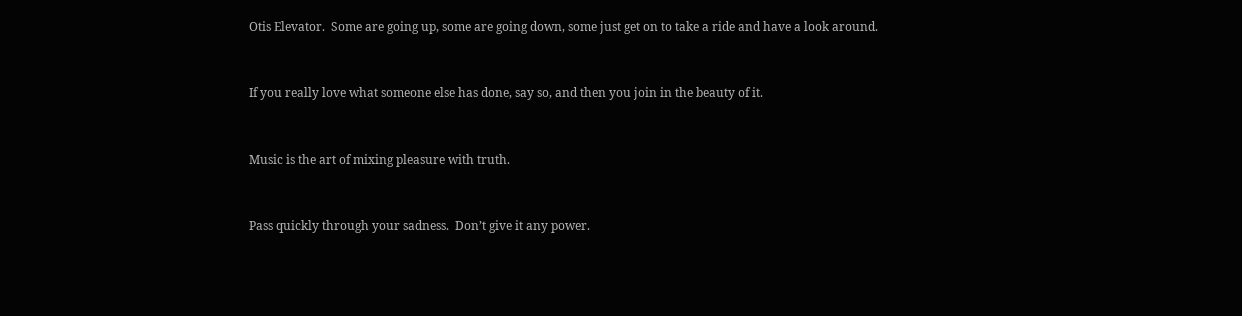Otis Elevator.  Some are going up, some are going down, some just get on to take a ride and have a look around.


If you really love what someone else has done, say so, and then you join in the beauty of it.


Music is the art of mixing pleasure with truth.


Pass quickly through your sadness.  Don’t give it any power.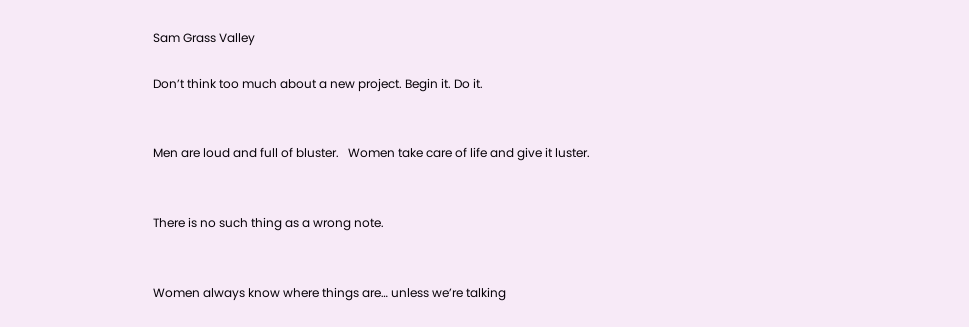Sam Grass Valley

Don’t think too much about a new project. Begin it. Do it.


Men are loud and full of bluster.   Women take care of life and give it luster.


There is no such thing as a wrong note.


Women always know where things are… unless we’re talking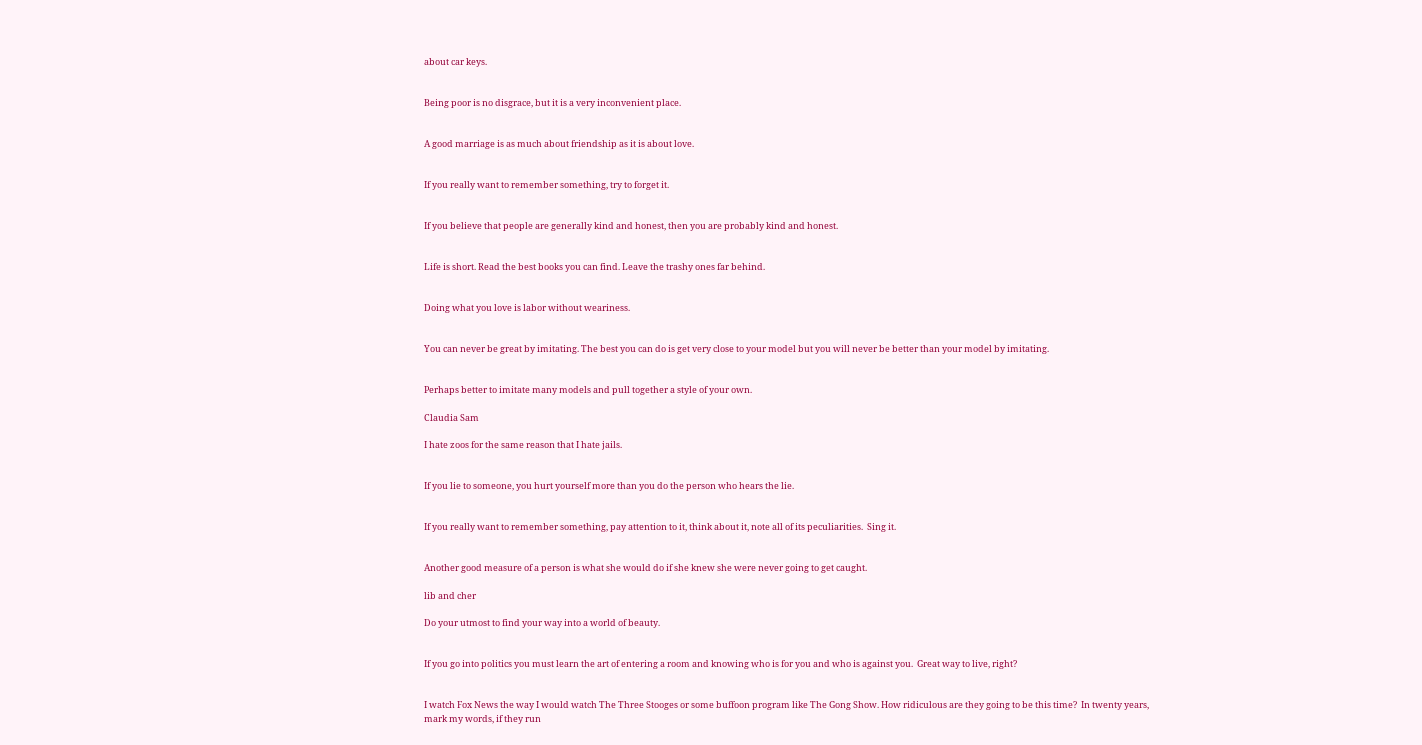about car keys.


Being poor is no disgrace, but it is a very inconvenient place.


A good marriage is as much about friendship as it is about love.


If you really want to remember something, try to forget it.


If you believe that people are generally kind and honest, then you are probably kind and honest.


Life is short. Read the best books you can find. Leave the trashy ones far behind.


Doing what you love is labor without weariness.


You can never be great by imitating. The best you can do is get very close to your model but you will never be better than your model by imitating.


Perhaps better to imitate many models and pull together a style of your own.

Claudia Sam

I hate zoos for the same reason that I hate jails.


If you lie to someone, you hurt yourself more than you do the person who hears the lie.


If you really want to remember something, pay attention to it, think about it, note all of its peculiarities.  Sing it.


Another good measure of a person is what she would do if she knew she were never going to get caught.

lib and cher

Do your utmost to find your way into a world of beauty.


If you go into politics you must learn the art of entering a room and knowing who is for you and who is against you.  Great way to live, right?


I watch Fox News the way I would watch The Three Stooges or some buffoon program like The Gong Show. How ridiculous are they going to be this time?  In twenty years, mark my words, if they run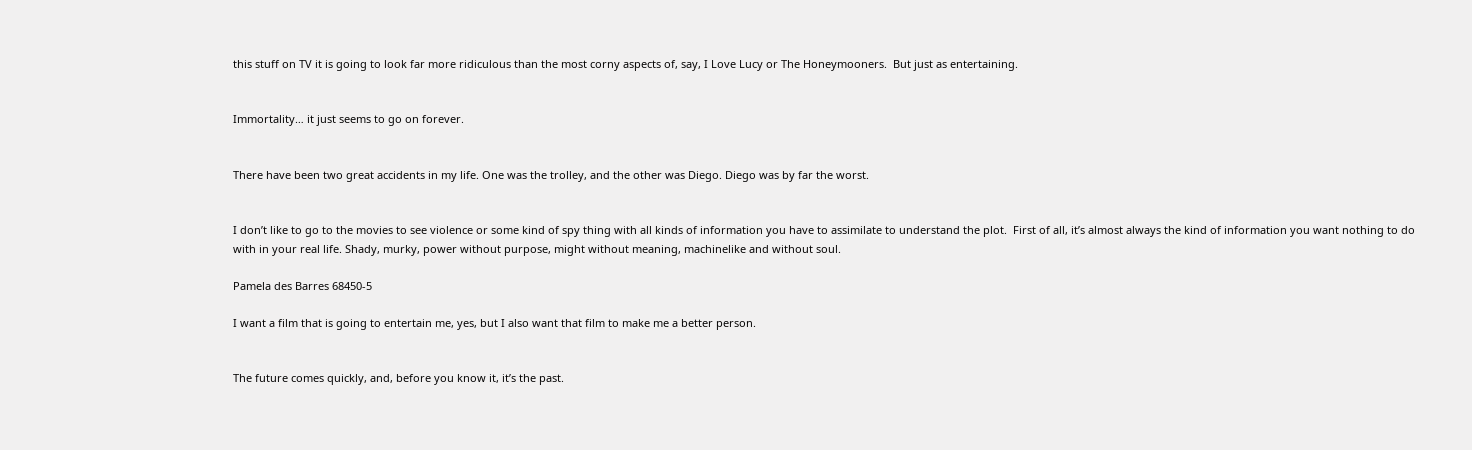this stuff on TV it is going to look far more ridiculous than the most corny aspects of, say, I Love Lucy or The Honeymooners.  But just as entertaining.


Immortality… it just seems to go on forever.


There have been two great accidents in my life. One was the trolley, and the other was Diego. Diego was by far the worst.


I don’t like to go to the movies to see violence or some kind of spy thing with all kinds of information you have to assimilate to understand the plot.  First of all, it’s almost always the kind of information you want nothing to do with in your real life. Shady, murky, power without purpose, might without meaning, machinelike and without soul.

Pamela des Barres 68450-5

I want a film that is going to entertain me, yes, but I also want that film to make me a better person.


The future comes quickly, and, before you know it, it’s the past.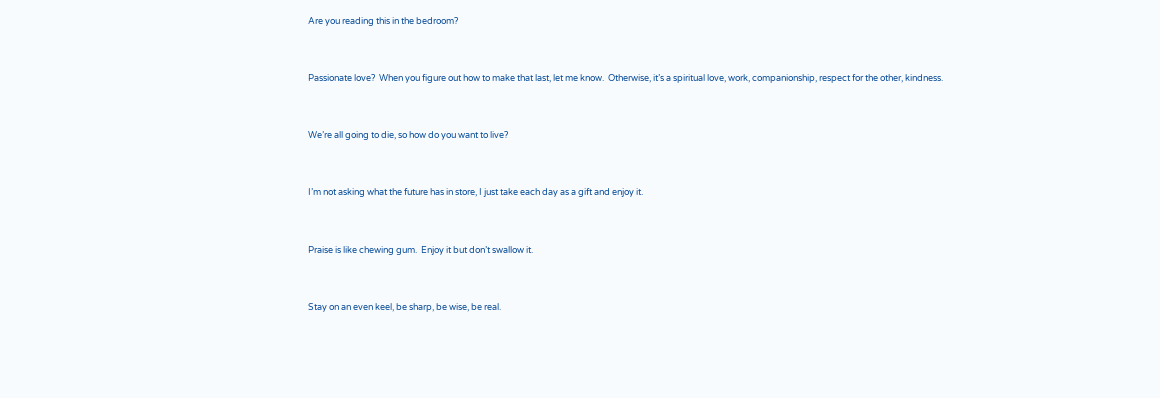Are you reading this in the bedroom?


Passionate love?  When you figure out how to make that last, let me know.  Otherwise, it’s a spiritual love, work, companionship, respect for the other, kindness.


We’re all going to die, so how do you want to live?


I’m not asking what the future has in store, I just take each day as a gift and enjoy it.


Praise is like chewing gum.  Enjoy it but don’t swallow it.


Stay on an even keel, be sharp, be wise, be real.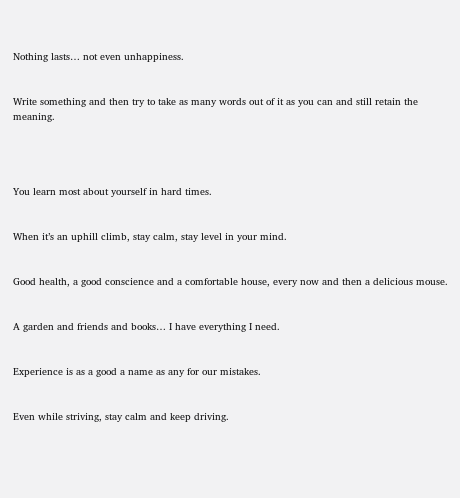Nothing lasts… not even unhappiness.


Write something and then try to take as many words out of it as you can and still retain the meaning.




You learn most about yourself in hard times.


When it’s an uphill climb, stay calm, stay level in your mind.


Good health, a good conscience and a comfortable house, every now and then a delicious mouse.


A garden and friends and books… I have everything I need.


Experience is as a good a name as any for our mistakes.


Even while striving, stay calm and keep driving.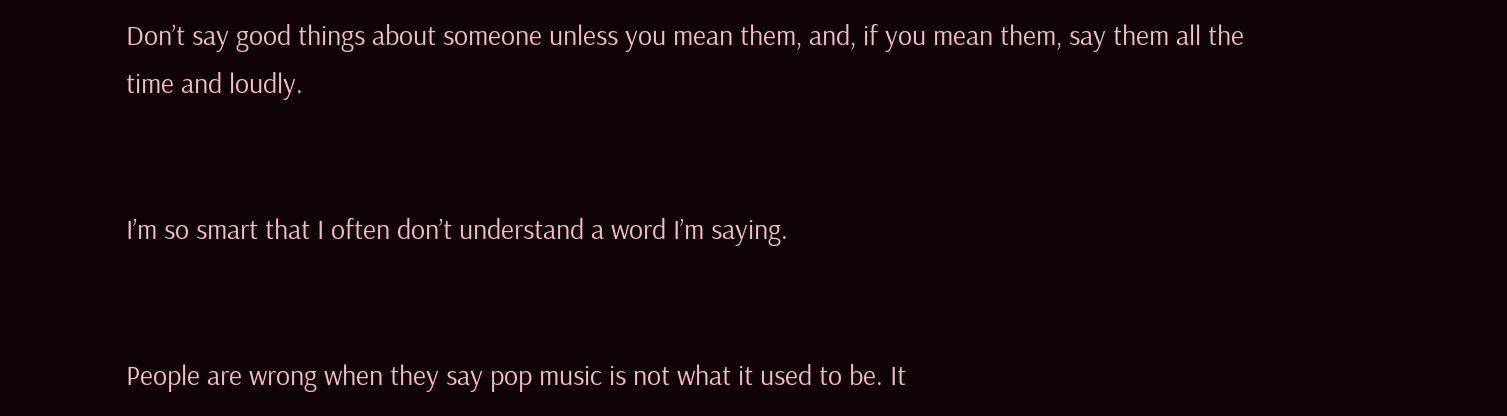Don’t say good things about someone unless you mean them, and, if you mean them, say them all the time and loudly.


I’m so smart that I often don’t understand a word I’m saying.


People are wrong when they say pop music is not what it used to be. It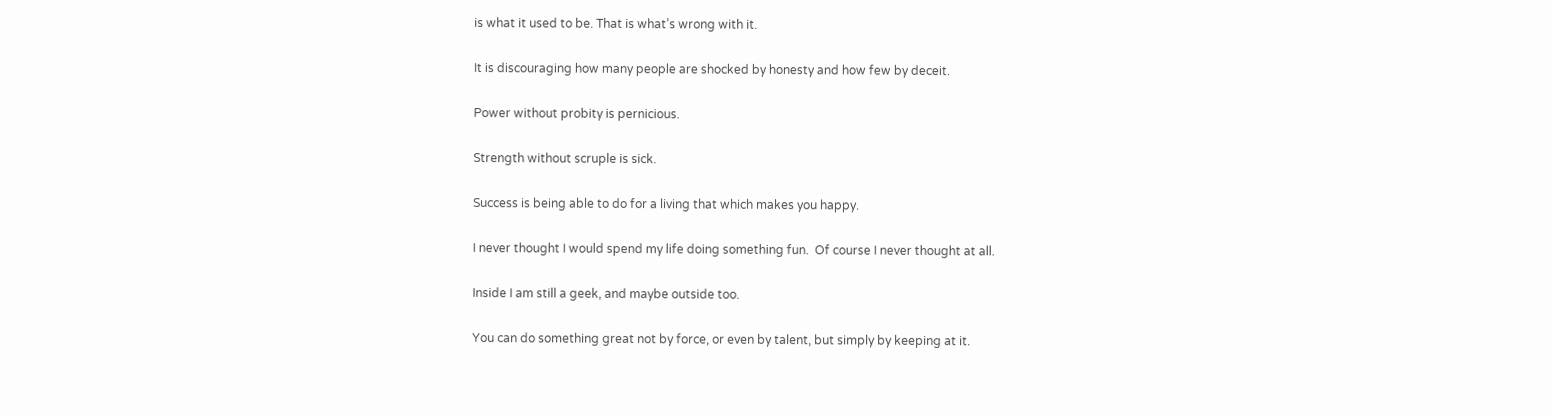is what it used to be. That is what’s wrong with it.


It is discouraging how many people are shocked by honesty and how few by deceit.


Power without probity is pernicious.


Strength without scruple is sick.


Success is being able to do for a living that which makes you happy.


I never thought I would spend my life doing something fun.  Of course I never thought at all.


Inside I am still a geek, and maybe outside too.


You can do something great not by force, or even by talent, but simply by keeping at it.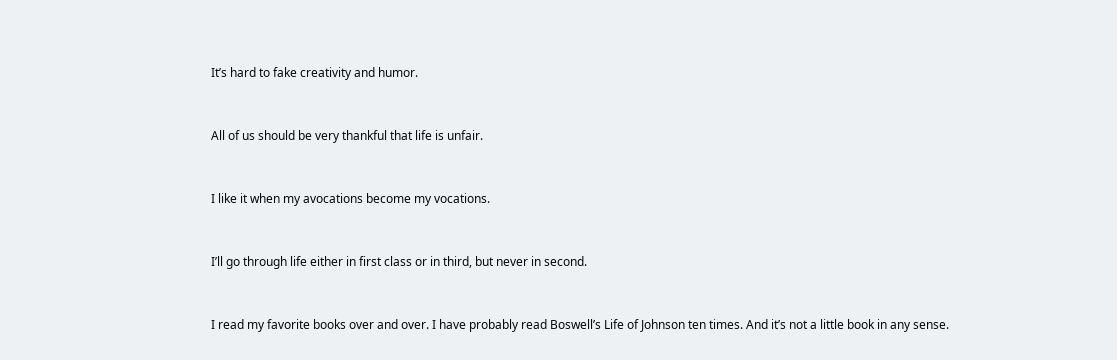It’s hard to fake creativity and humor.


All of us should be very thankful that life is unfair.


I like it when my avocations become my vocations.


I’ll go through life either in first class or in third, but never in second.


I read my favorite books over and over. I have probably read Boswell’s Life of Johnson ten times. And it’s not a little book in any sense.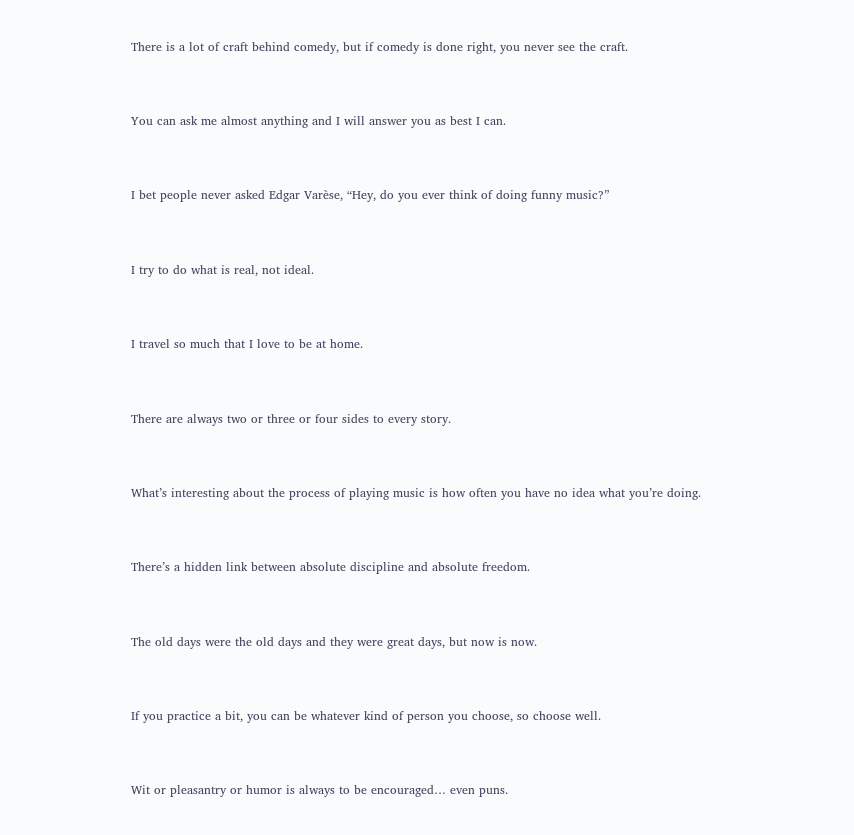There is a lot of craft behind comedy, but if comedy is done right, you never see the craft.


You can ask me almost anything and I will answer you as best I can.


I bet people never asked Edgar Varèse, “Hey, do you ever think of doing funny music?”


I try to do what is real, not ideal.


I travel so much that I love to be at home.


There are always two or three or four sides to every story.


What’s interesting about the process of playing music is how often you have no idea what you’re doing.


There’s a hidden link between absolute discipline and absolute freedom.


The old days were the old days and they were great days, but now is now.


If you practice a bit, you can be whatever kind of person you choose, so choose well.


Wit or pleasantry or humor is always to be encouraged… even puns.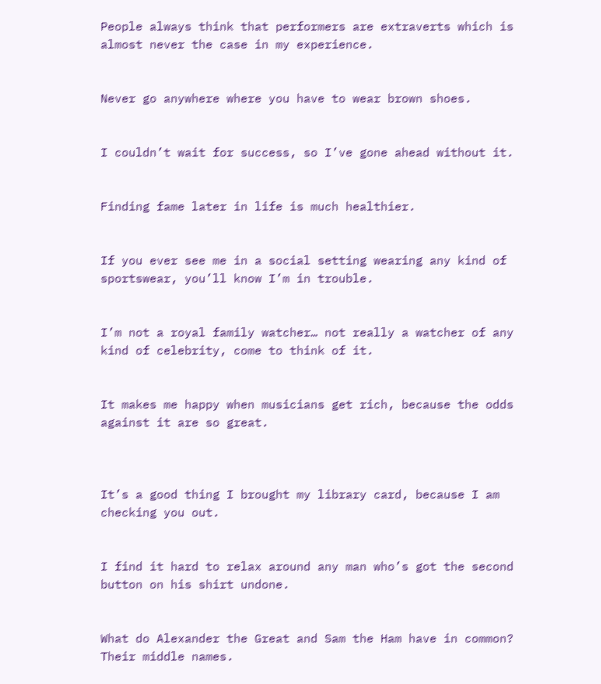People always think that performers are extraverts which is almost never the case in my experience.


Never go anywhere where you have to wear brown shoes.


I couldn’t wait for success, so I’ve gone ahead without it.


Finding fame later in life is much healthier.


If you ever see me in a social setting wearing any kind of sportswear, you’ll know I’m in trouble.


I’m not a royal family watcher… not really a watcher of any kind of celebrity, come to think of it.


It makes me happy when musicians get rich, because the odds against it are so great.



It’s a good thing I brought my library card, because I am checking you out.


I find it hard to relax around any man who’s got the second button on his shirt undone.


What do Alexander the Great and Sam the Ham have in common?     Their middle names.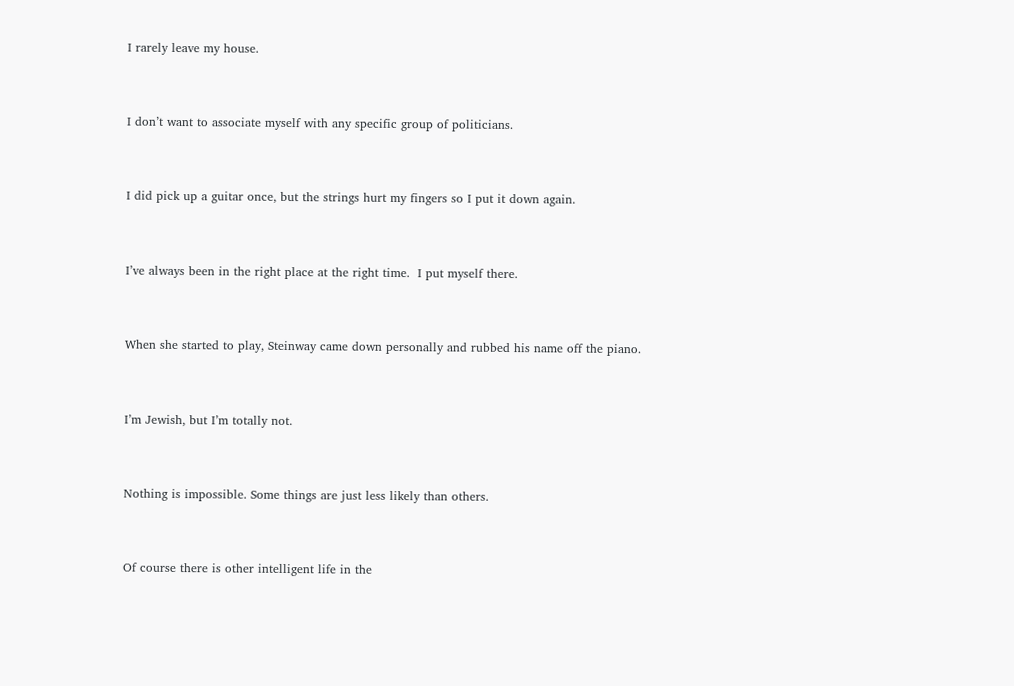I rarely leave my house.


I don’t want to associate myself with any specific group of politicians.


I did pick up a guitar once, but the strings hurt my fingers so I put it down again.


I’ve always been in the right place at the right time.  I put myself there.


When she started to play, Steinway came down personally and rubbed his name off the piano.


I’m Jewish, but I’m totally not.


Nothing is impossible. Some things are just less likely than others.


Of course there is other intelligent life in the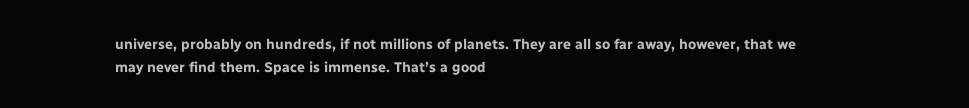universe, probably on hundreds, if not millions of planets. They are all so far away, however, that we may never find them. Space is immense. That’s a good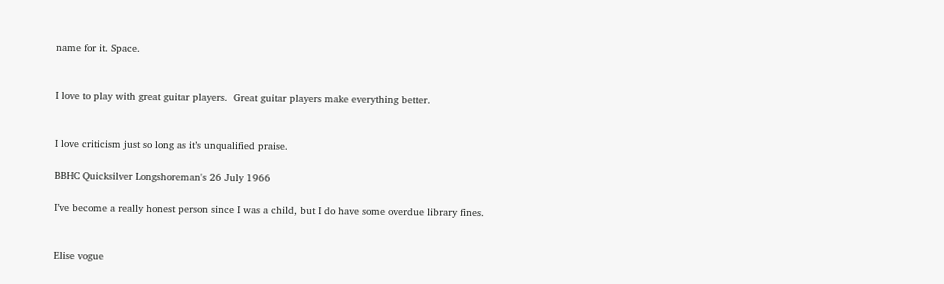name for it. Space.


I love to play with great guitar players.  Great guitar players make everything better.


I love criticism just so long as it’s unqualified praise.

BBHC Quicksilver Longshoreman's 26 July 1966

I’ve become a really honest person since I was a child, but I do have some overdue library fines.


Elise vogue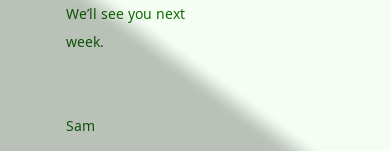We’ll see you next week.


Sam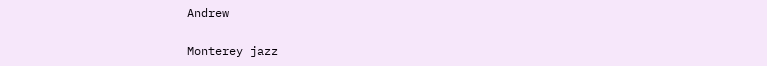Andrew

Monterey jazz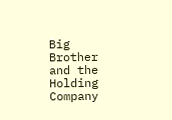Big Brother and the Holding Company